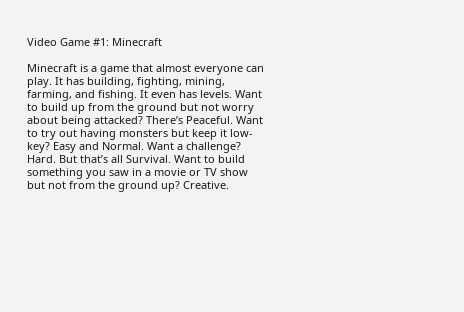Video Game #1: Minecraft

Minecraft is a game that almost everyone can play. It has building, fighting, mining, farming, and fishing. It even has levels. Want to build up from the ground but not worry about being attacked? There’s Peaceful. Want to try out having monsters but keep it low-key? Easy and Normal. Want a challenge? Hard. But that’s all Survival. Want to build something you saw in a movie or TV show but not from the ground up? Creative.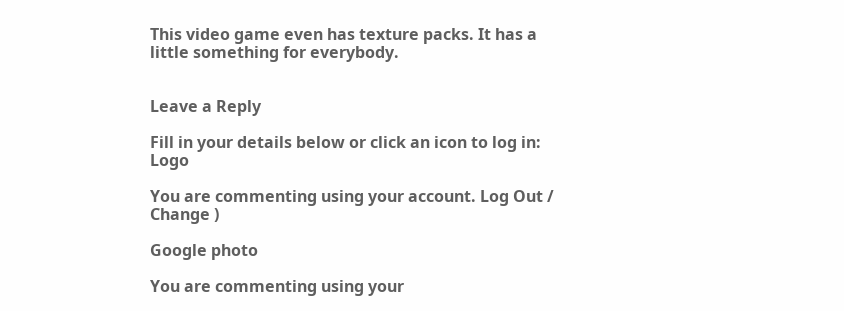This video game even has texture packs. It has a little something for everybody.


Leave a Reply

Fill in your details below or click an icon to log in: Logo

You are commenting using your account. Log Out /  Change )

Google photo

You are commenting using your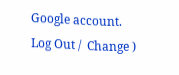Google account. Log Out /  Change )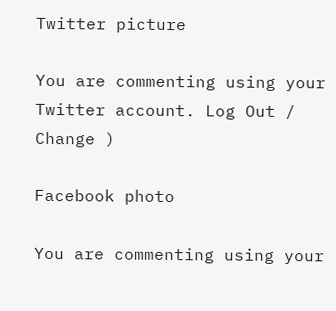Twitter picture

You are commenting using your Twitter account. Log Out /  Change )

Facebook photo

You are commenting using your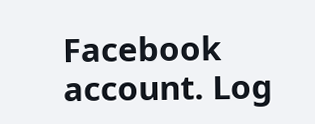Facebook account. Log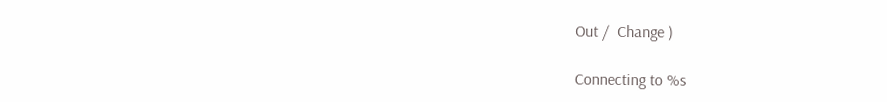Out /  Change )

Connecting to %s